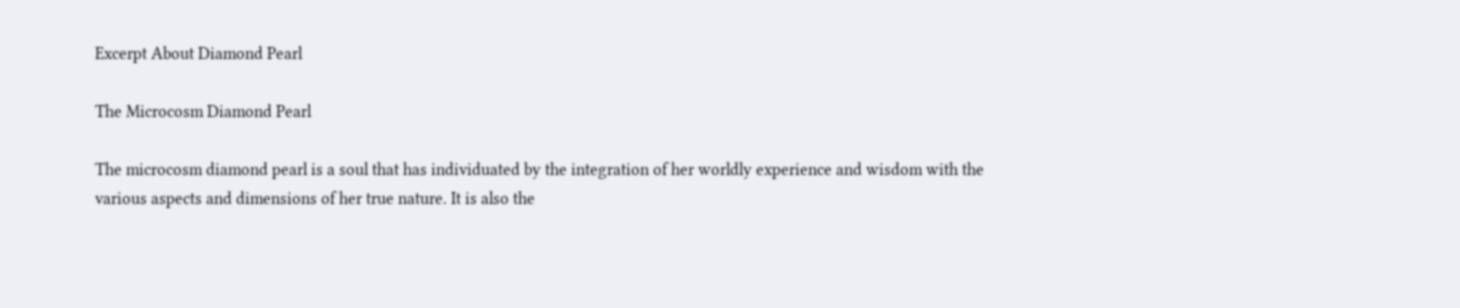Excerpt About Diamond Pearl

The Microcosm Diamond Pearl

The microcosm diamond pearl is a soul that has individuated by the integration of her worldly experience and wisdom with the various aspects and dimensions of her true nature. It is also the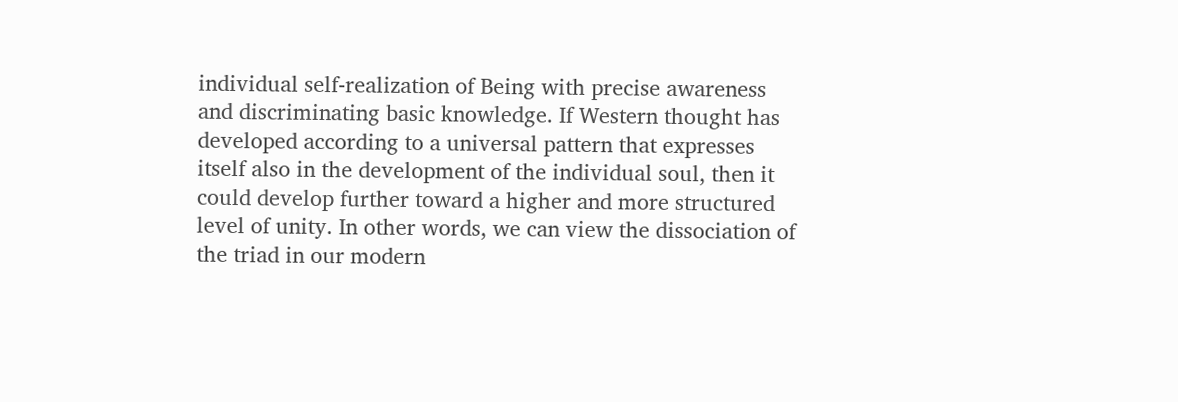individual self-realization of Being with precise awareness and discriminating basic knowledge. If Western thought has developed according to a universal pattern that expresses itself also in the development of the individual soul, then it could develop further toward a higher and more structured level of unity. In other words, we can view the dissociation of the triad in our modern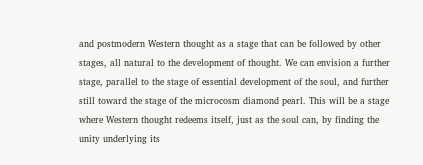and postmodern Western thought as a stage that can be followed by other stages, all natural to the development of thought. We can envision a further stage, parallel to the stage of essential development of the soul, and further still toward the stage of the microcosm diamond pearl. This will be a stage where Western thought redeems itself, just as the soul can, by finding the unity underlying its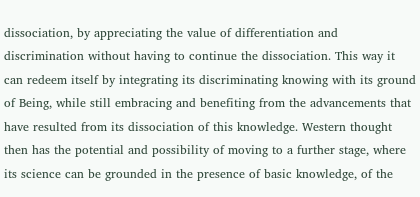dissociation, by appreciating the value of differentiation and discrimination without having to continue the dissociation. This way it can redeem itself by integrating its discriminating knowing with its ground of Being, while still embracing and benefiting from the advancements that have resulted from its dissociation of this knowledge. Western thought then has the potential and possibility of moving to a further stage, where its science can be grounded in the presence of basic knowledge, of the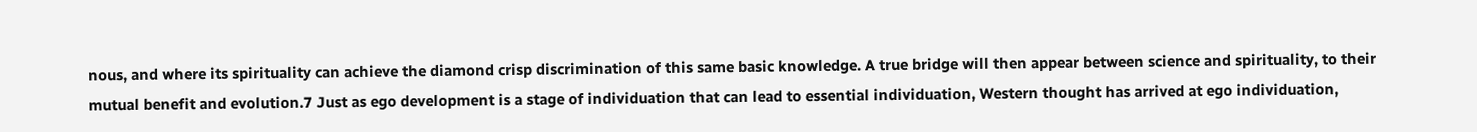nous, and where its spirituality can achieve the diamond crisp discrimination of this same basic knowledge. A true bridge will then appear between science and spirituality, to their mutual benefit and evolution.7 Just as ego development is a stage of individuation that can lead to essential individuation, Western thought has arrived at ego individuation,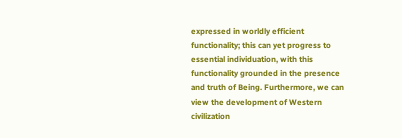expressed in worldly efficient functionality; this can yet progress to essential individuation, with this functionality grounded in the presence and truth of Being. Furthermore, we can view the development of Western civilization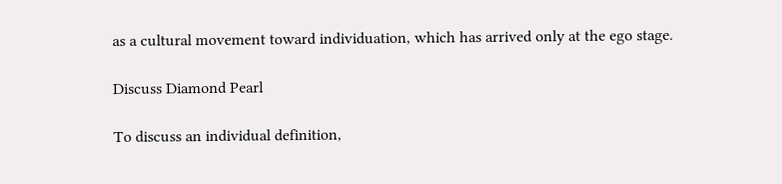as a cultural movement toward individuation, which has arrived only at the ego stage.

Discuss Diamond Pearl

To discuss an individual definition,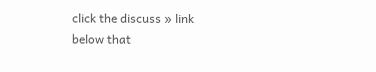click the discuss » link below that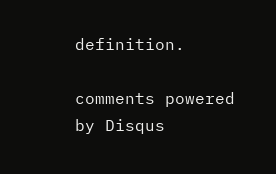definition.

comments powered by Disqus